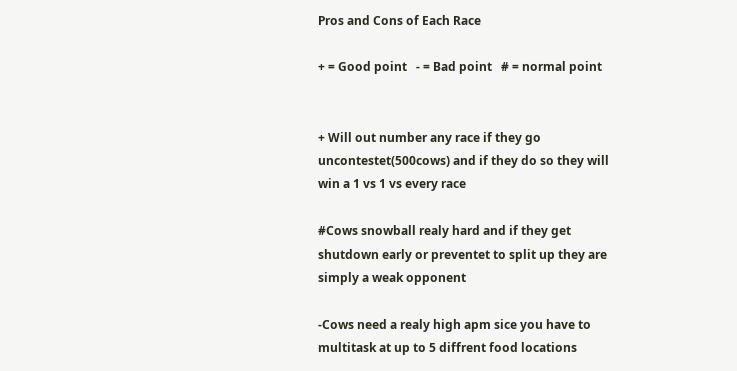Pros and Cons of Each Race

+ = Good point   - = Bad point   # = normal point


+ Will out number any race if they go uncontestet(500cows) and if they do so they will win a 1 vs 1 vs every race

#Cows snowball realy hard and if they get shutdown early or preventet to split up they are simply a weak opponent

-Cows need a realy high apm sice you have to multitask at up to 5 diffrent food locations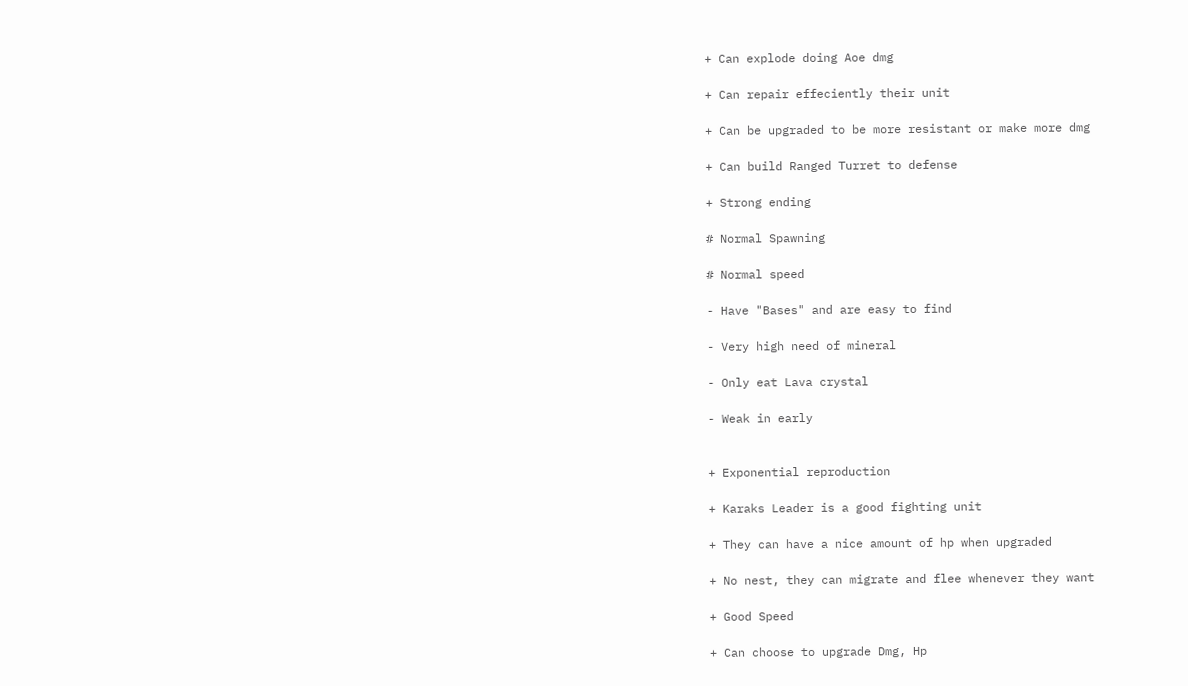+ Can explode doing Aoe dmg

+ Can repair effeciently their unit

+ Can be upgraded to be more resistant or make more dmg

+ Can build Ranged Turret to defense

+ Strong ending

# Normal Spawning

# Normal speed

- Have "Bases" and are easy to find

- Very high need of mineral

- Only eat Lava crystal

- Weak in early


+ Exponential reproduction

+ Karaks Leader is a good fighting unit

+ They can have a nice amount of hp when upgraded

+ No nest, they can migrate and flee whenever they want

+ Good Speed

+ Can choose to upgrade Dmg, Hp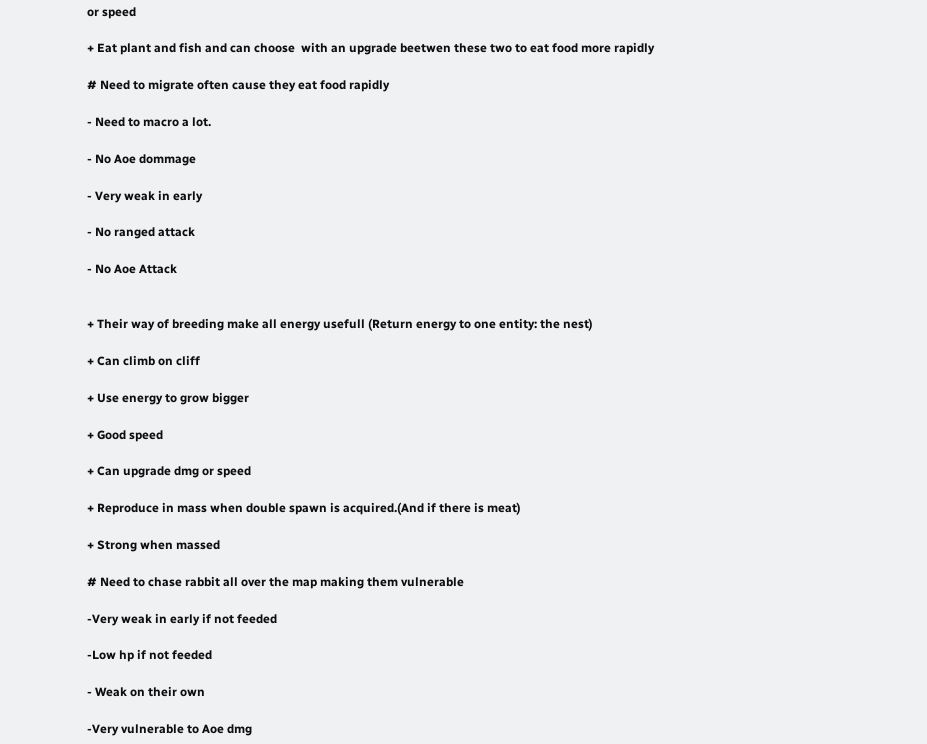or speed

+ Eat plant and fish and can choose  with an upgrade beetwen these two to eat food more rapidly

# Need to migrate often cause they eat food rapidly

- Need to macro a lot.

- No Aoe dommage

- Very weak in early

- No ranged attack

- No Aoe Attack


+ Their way of breeding make all energy usefull (Return energy to one entity: the nest)

+ Can climb on cliff

+ Use energy to grow bigger

+ Good speed

+ Can upgrade dmg or speed

+ Reproduce in mass when double spawn is acquired.(And if there is meat)

+ Strong when massed

# Need to chase rabbit all over the map making them vulnerable

-Very weak in early if not feeded

-Low hp if not feeded

- Weak on their own

-Very vulnerable to Aoe dmg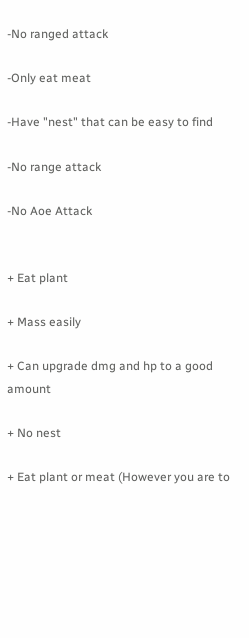-No ranged attack

-Only eat meat

-Have "nest" that can be easy to find

-No range attack

-No Aoe Attack


+ Eat plant

+ Mass easily

+ Can upgrade dmg and hp to a good amount

+ No nest

+ Eat plant or meat (However you are to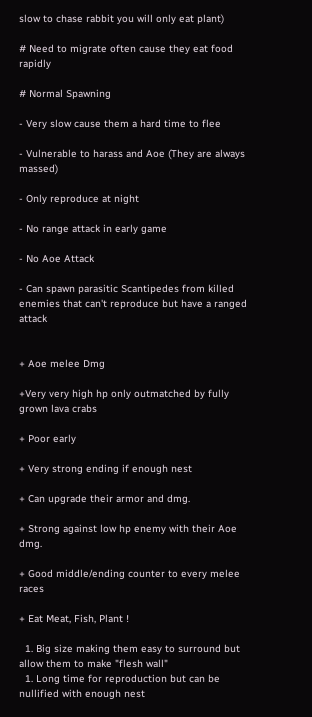slow to chase rabbit you will only eat plant)

# Need to migrate often cause they eat food rapidly

# Normal Spawning

- Very slow cause them a hard time to flee

- Vulnerable to harass and Aoe (They are always massed)

- Only reproduce at night

- No range attack in early game

- No Aoe Attack

- Can spawn parasitic Scantipedes from killed enemies that can't reproduce but have a ranged attack


+ Aoe melee Dmg

+Very very high hp only outmatched by fully grown lava crabs

+ Poor early

+ Very strong ending if enough nest

+ Can upgrade their armor and dmg.

+ Strong against low hp enemy with their Aoe dmg.

+ Good middle/ending counter to every melee races

+ Eat Meat, Fish, Plant !

  1. Big size making them easy to surround but allow them to make "flesh wall"
  1. Long time for reproduction but can be nullified with enough nest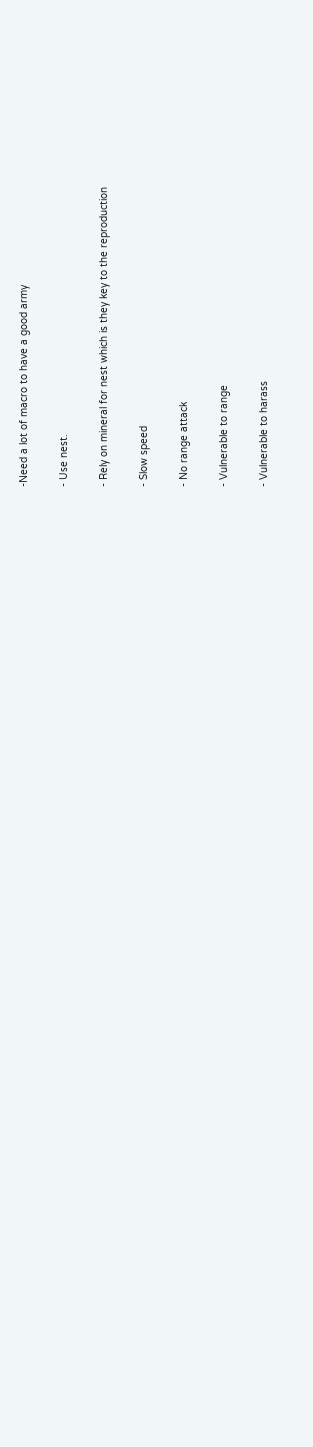-Need a lot of macro to have a good army

- Use nest.

- Rely on mineral for nest which is they key to the reproduction

- Slow speed

- No range attack

- Vulnerable to range

- Vulnerable to harass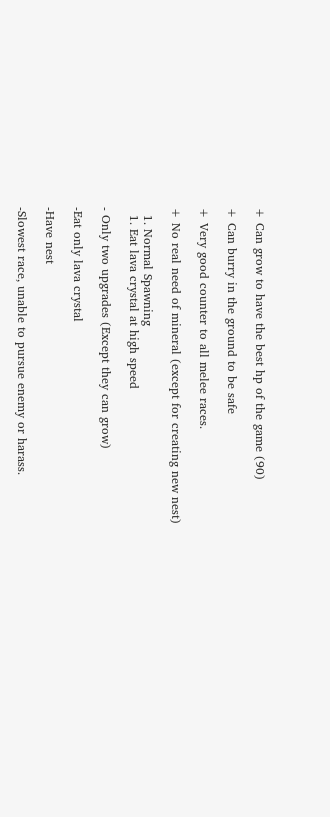+ Can grow to have the best hp of the game (90)

+ Can burry in the ground to be safe

+ Very good counter to all melee races.

+ No real need of mineral (except for creating new nest)

  1. Normal Spawning
  1. Eat lava crystal at high speed

- Only two upgrades (Except they can grow)

-Eat only lava crystal

-Have nest

-Slowest race, unable to pursue enemy or harass.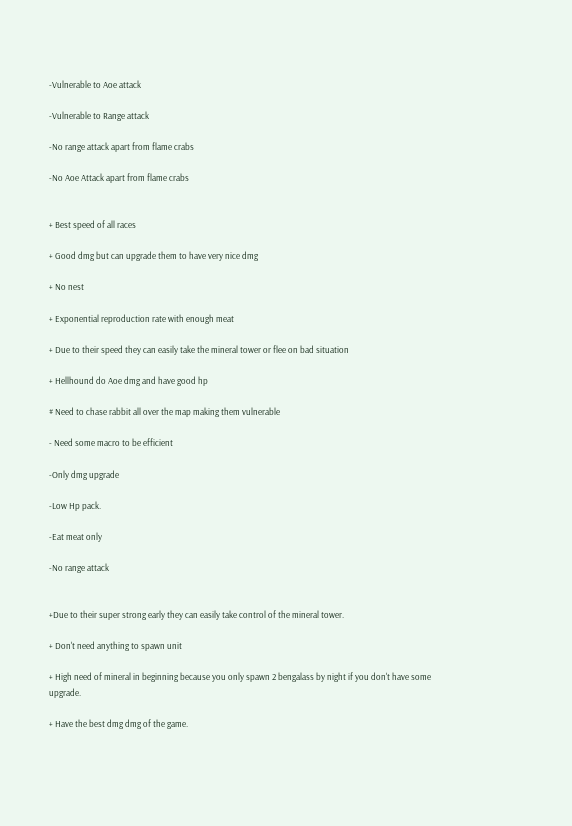-Vulnerable to Aoe attack

-Vulnerable to Range attack

-No range attack apart from flame crabs

-No Aoe Attack apart from flame crabs


+ Best speed of all races

+ Good dmg but can upgrade them to have very nice dmg

+ No nest

+ Exponential reproduction rate with enough meat

+ Due to their speed they can easily take the mineral tower or flee on bad situation

+ Hellhound do Aoe dmg and have good hp

# Need to chase rabbit all over the map making them vulnerable

- Need some macro to be efficient

-Only dmg upgrade

-Low Hp pack.

-Eat meat only

-No range attack


+Due to their super strong early they can easily take control of the mineral tower.

+ Don't need anything to spawn unit

+ High need of mineral in beginning because you only spawn 2 bengalass by night if you don't have some upgrade.

+ Have the best dmg dmg of the game.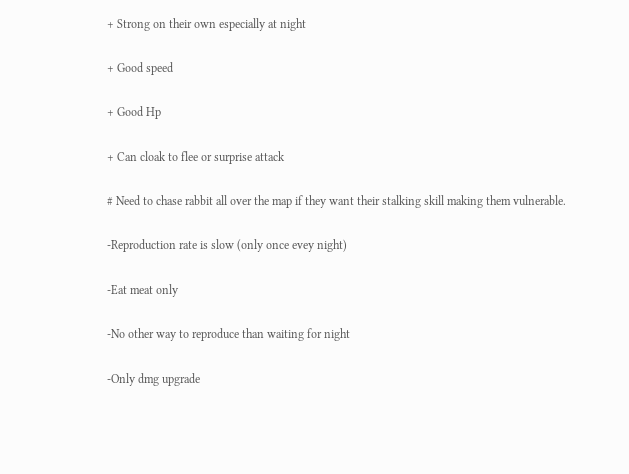+ Strong on their own especially at night

+ Good speed

+ Good Hp

+ Can cloak to flee or surprise attack

# Need to chase rabbit all over the map if they want their stalking skill making them vulnerable.

-Reproduction rate is slow (only once evey night)

-Eat meat only

-No other way to reproduce than waiting for night

-Only dmg upgrade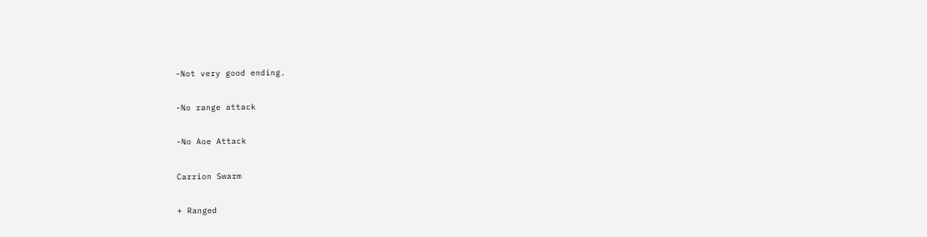-Not very good ending.

-No range attack

-No Aoe Attack

Carrion Swarm

+ Ranged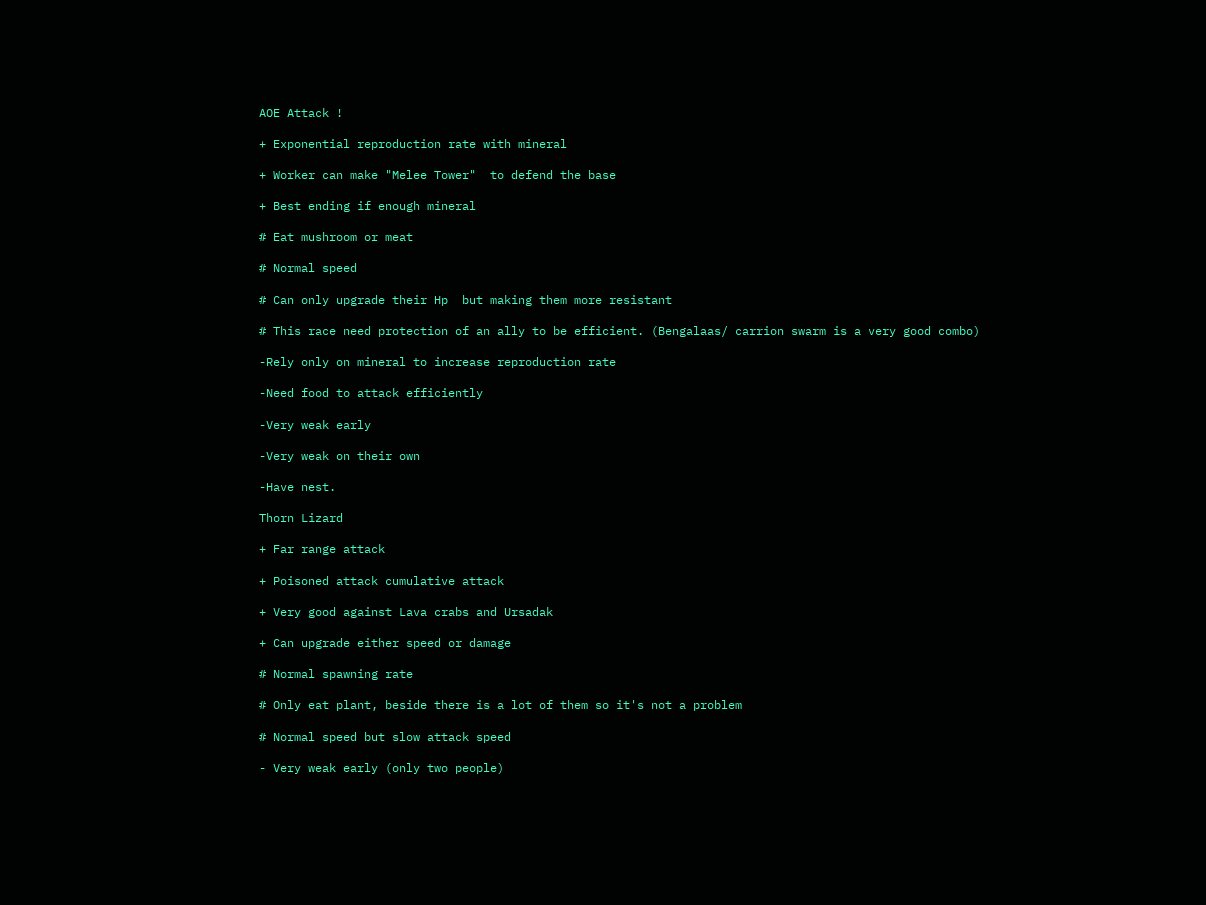AOE Attack !

+ Exponential reproduction rate with mineral

+ Worker can make "Melee Tower"  to defend the base

+ Best ending if enough mineral

# Eat mushroom or meat

# Normal speed

# Can only upgrade their Hp  but making them more resistant

# This race need protection of an ally to be efficient. (Bengalaas/ carrion swarm is a very good combo)

-Rely only on mineral to increase reproduction rate

-Need food to attack efficiently

-Very weak early

-Very weak on their own

-Have nest.

Thorn Lizard

+ Far range attack

+ Poisoned attack cumulative attack

+ Very good against Lava crabs and Ursadak

+ Can upgrade either speed or damage

# Normal spawning rate

# Only eat plant, beside there is a lot of them so it's not a problem

# Normal speed but slow attack speed

- Very weak early (only two people)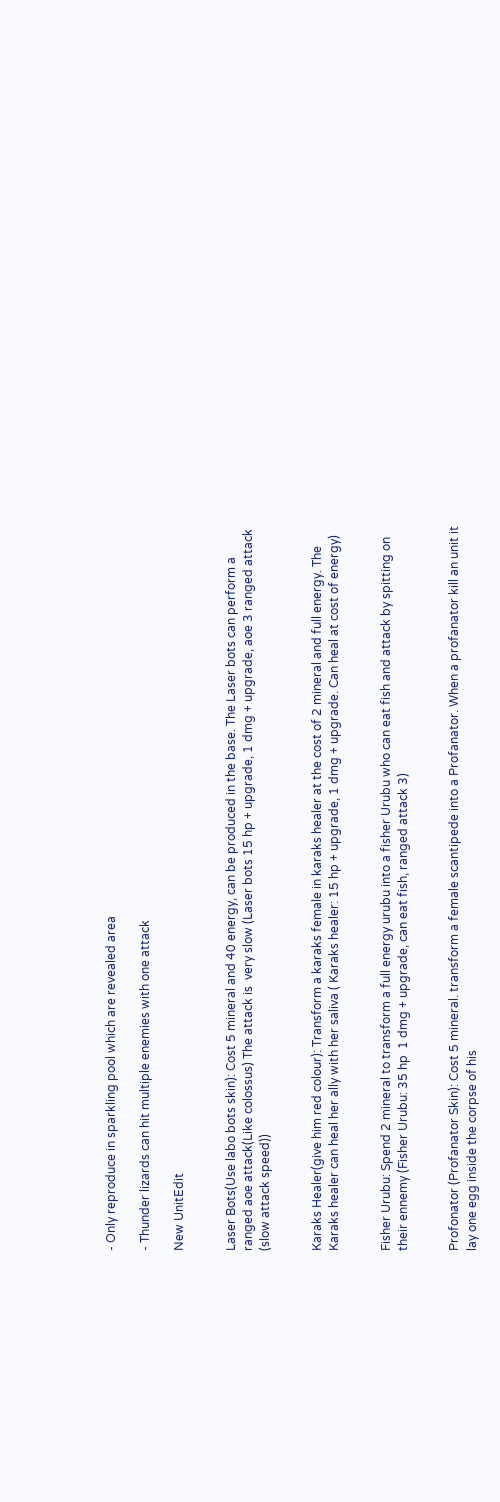- Only reproduce in sparkling pool which are revealed area

- Thunder lizards can hit multiple enemies with one attack

New UnitEdit


Laser Bots(Use labo bots skin): Cost 5 mineral and 40 energy, can be produced in the base. The Laser bots can perform a ranged aoe attack(Like colossus) The attack is  very slow (Laser bots 15 hp + upgrade, 1 dmg + upgrade, aoe 3 ranged attack (slow attack speed))


Karaks Healer(give him red colour): Transform a karaks female in karaks healer at the cost of 2 mineral and full energy. The Karaks healer can heal her ally with her saliva ( Karaks healer: 15 hp + upgrade, 1 dmg + upgrade. Can heal at cost of energy)


Fisher Urubu: Spend 2 mineral to transform a full energy urubu into a fisher Urubu who can eat fish and attack by spitting on their ennemy (Fisher Urubu: 35 hp  1 dmg + upgrade, can eat fish, ranged attack 3)


Profonator (Profanator Skin): Cost 5 mineral. transform a female scantipede into a Profanator. When a profanator kill an unit it lay one egg inside the corpse of his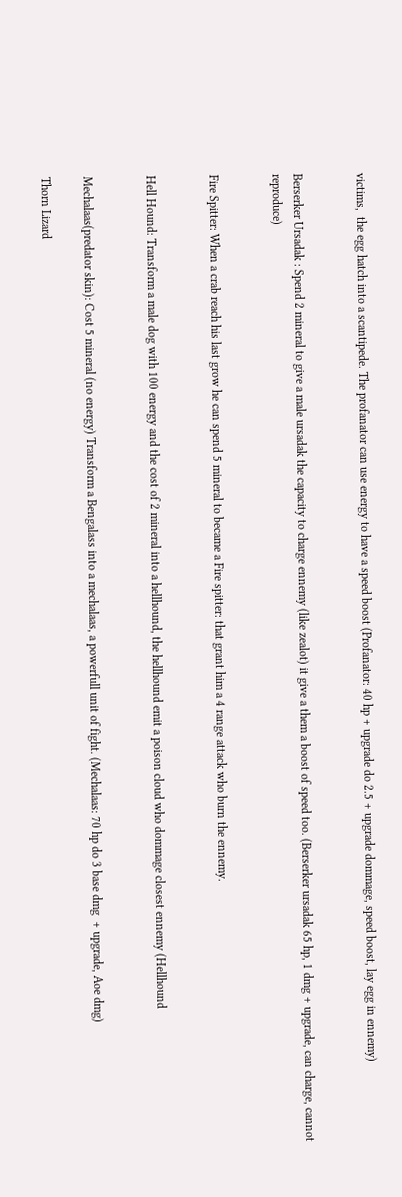victims,  the egg hatch into a scantipede. The profanator can use energy to have a speed boost (Profanator: 40 hp + upgrade do 2.5 + upgrade dommage, speed boost, lay egg in ennemy)


Berserker Ursadak : Spend 2 mineral to give a male ursadak the capacity to charge ennemy (like zealot) it give a them a boost of speed too. (Berserker ursadak 65 hp, 1 dmg + upgrade, can charge, cannot reproduce)


Fire Spitter: When a crab reach his last grow he can spend 5 mineral to became a Fire spitter: that grant him a 4 range attack who burn the ennemy.


Hell Hound: Transform a male dog with 100 energy and the cost of 2 mineral into a hellhound, the hellhound emit a poison cloud who dommage closest ennemy (Hellhound


Mechalaas(predator skin): Cost 5 mineral (no energy) Transform a Bengalass into a mechalaas, a powerfull unit of fight. (Mechalaas: 70 hp do 3 base dmg  + upgrade, Aoe dmg)

Thorn Lizard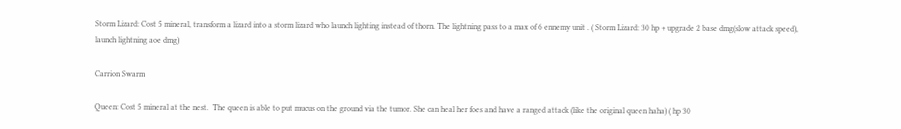Storm Lizard: Cost 5 mineral, transform a lizard into a storm lizard who launch lighting instead of thorn. The lightning pass to a max of 6 ennemy unit . ( Storm Lizard: 30 hp + upgrade 2 base dmg(slow attack speed), launch lightning aoe dmg)

Carrion Swarm

Queen: Cost 5 mineral at the nest.  The queen is able to put mucus on the ground via the tumor. She can heal her foes and have a ranged attack (like the original queen haha) ( hp 30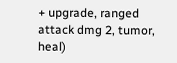+ upgrade, ranged attack dmg 2, tumor, heal)